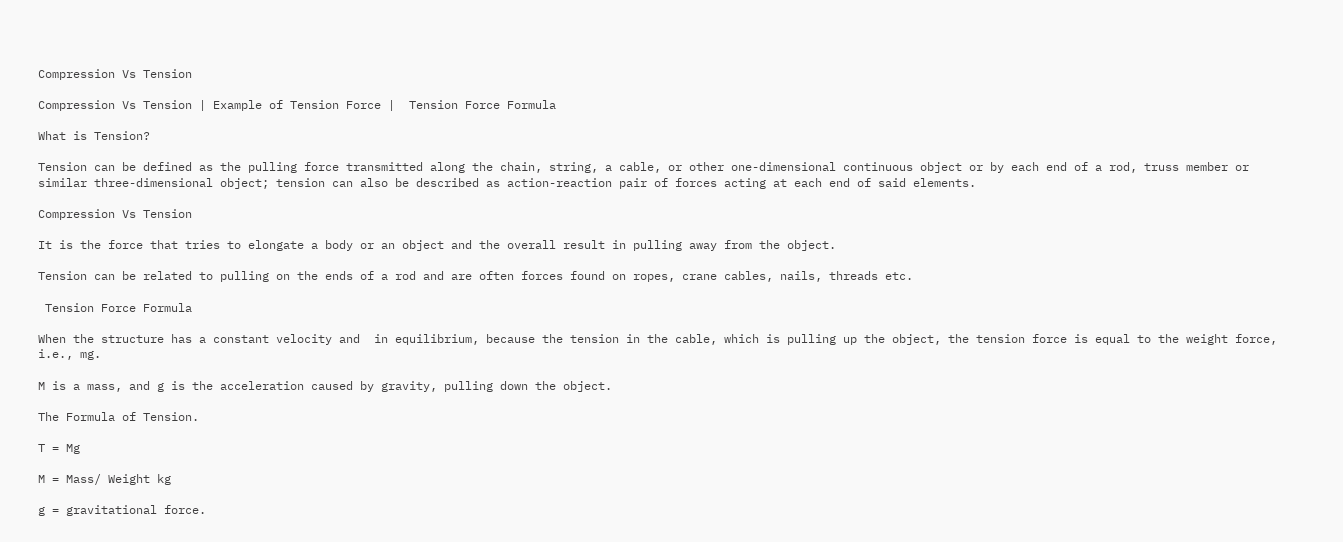Compression Vs Tension

Compression Vs Tension | Example of Tension Force |  Tension Force Formula

What is Tension?

Tension can be defined as the pulling force transmitted along the chain, string, a cable, or other one-dimensional continuous object or by each end of a rod, truss member or similar three-dimensional object; tension can also be described as action-reaction pair of forces acting at each end of said elements.

Compression Vs Tension

It is the force that tries to elongate a body or an object and the overall result in pulling away from the object.

Tension can be related to pulling on the ends of a rod and are often forces found on ropes, crane cables, nails, threads etc.

 Tension Force Formula

When the structure has a constant velocity and  in equilibrium, because the tension in the cable, which is pulling up the object, the tension force is equal to the weight force, i.e., mg.

M is a mass, and g is the acceleration caused by gravity, pulling down the object.

The Formula of Tension.

T = Mg

M = Mass/ Weight kg

g = gravitational force.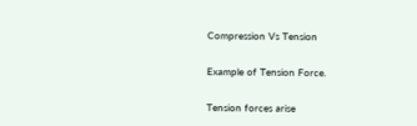Compression Vs Tension

Example of Tension Force.

Tension forces arise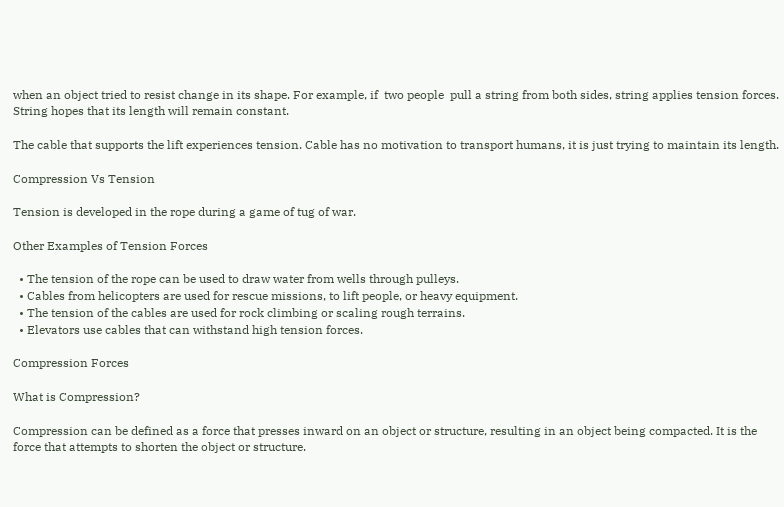when an object tried to resist change in its shape. For example, if  two people  pull a string from both sides, string applies tension forces. String hopes that its length will remain constant.

The cable that supports the lift experiences tension. Cable has no motivation to transport humans, it is just trying to maintain its length.

Compression Vs Tension

Tension is developed in the rope during a game of tug of war.

Other Examples of Tension Forces

  • The tension of the rope can be used to draw water from wells through pulleys.
  • Cables from helicopters are used for rescue missions, to lift people, or heavy equipment.
  • The tension of the cables are used for rock climbing or scaling rough terrains.
  • Elevators use cables that can withstand high tension forces.

Compression Forces

What is Compression?

Compression can be defined as a force that presses inward on an object or structure, resulting in an object being compacted. It is the force that attempts to shorten the object or structure.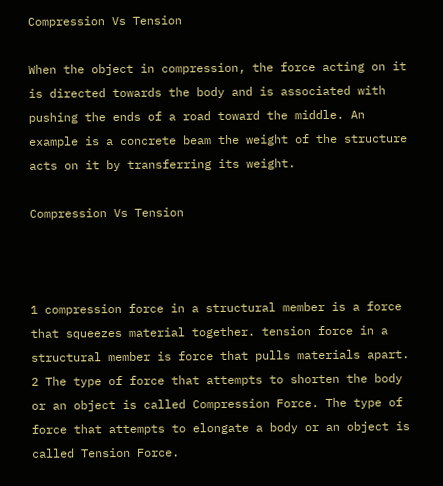Compression Vs Tension

When the object in compression, the force acting on it is directed towards the body and is associated with pushing the ends of a road toward the middle. An example is a concrete beam the weight of the structure acts on it by transferring its weight.

Compression Vs Tension



1 compression force in a structural member is a force that squeezes material together. tension force in a structural member is force that pulls materials apart.
2 The type of force that attempts to shorten the body or an object is called Compression Force. The type of force that attempts to elongate a body or an object is called Tension Force.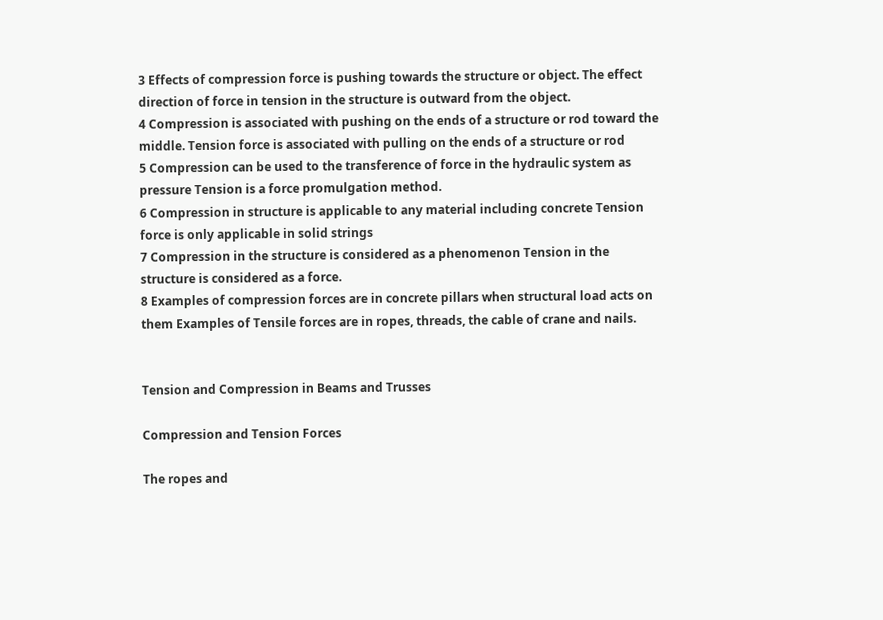3 Effects of compression force is pushing towards the structure or object. The effect direction of force in tension in the structure is outward from the object.
4 Compression is associated with pushing on the ends of a structure or rod toward the middle. Tension force is associated with pulling on the ends of a structure or rod
5 Compression can be used to the transference of force in the hydraulic system as pressure Tension is a force promulgation method.
6 Compression in structure is applicable to any material including concrete Tension force is only applicable in solid strings
7 Compression in the structure is considered as a phenomenon Tension in the structure is considered as a force.
8 Examples of compression forces are in concrete pillars when structural load acts on them Examples of Tensile forces are in ropes, threads, the cable of crane and nails.


Tension and Compression in Beams and Trusses

Compression and Tension Forces

The ropes and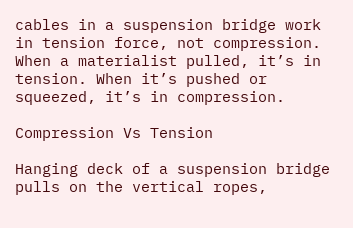cables in a suspension bridge work in tension force, not compression. When a materialist pulled, it’s in tension. When it’s pushed or squeezed, it’s in compression.

Compression Vs Tension

Hanging deck of a suspension bridge pulls on the vertical ropes,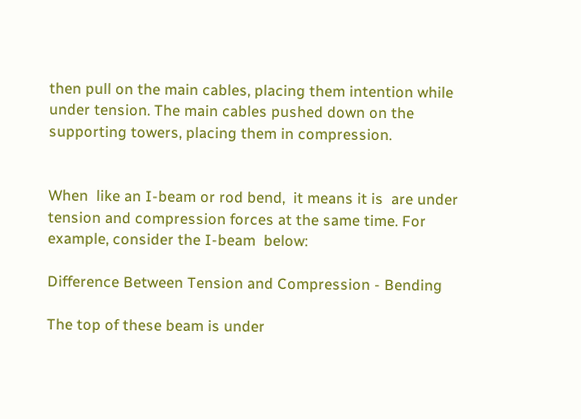then pull on the main cables, placing them intention while under tension. The main cables pushed down on the supporting towers, placing them in compression.


When  like an I-beam or rod bend,  it means it is  are under tension and compression forces at the same time. For example, consider the I-beam  below:

Difference Between Tension and Compression - Bending

The top of these beam is under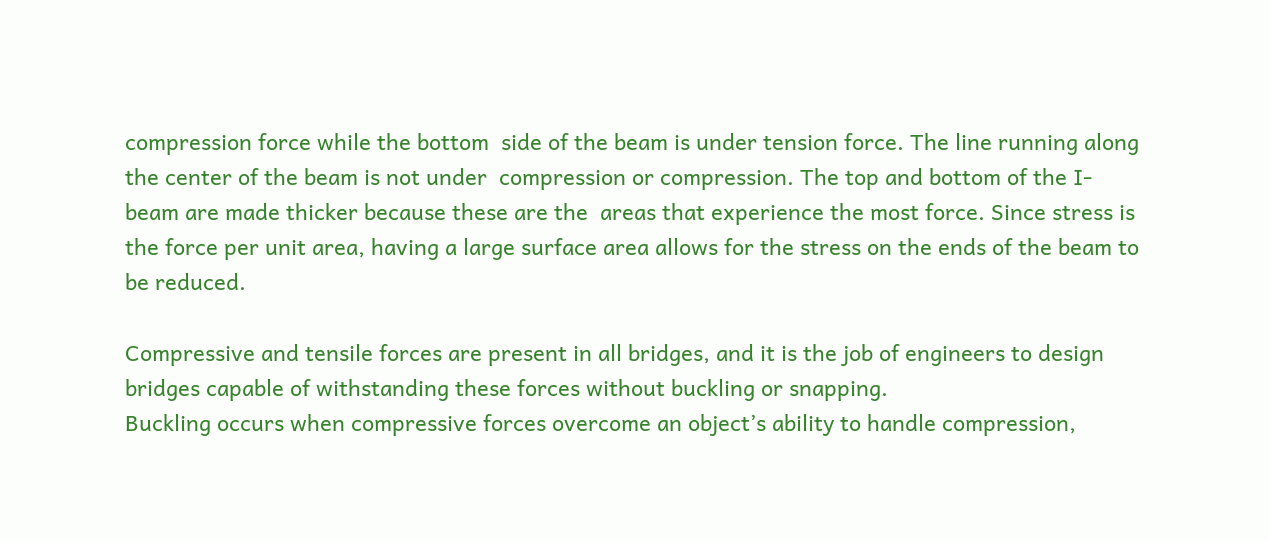compression force while the bottom  side of the beam is under tension force. The line running along the center of the beam is not under  compression or compression. The top and bottom of the I-beam are made thicker because these are the  areas that experience the most force. Since stress is the force per unit area, having a large surface area allows for the stress on the ends of the beam to be reduced.

Compressive and tensile forces are present in all bridges, and it is the job of engineers to design bridges capable of withstanding these forces without buckling or snapping.
Buckling occurs when compressive forces overcome an object’s ability to handle compression,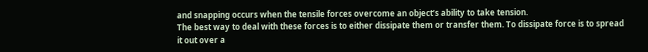and snapping occurs when the tensile forces overcome an object’s ability to take tension.
The best way to deal with these forces is to either dissipate them or transfer them. To dissipate force is to spread it out over a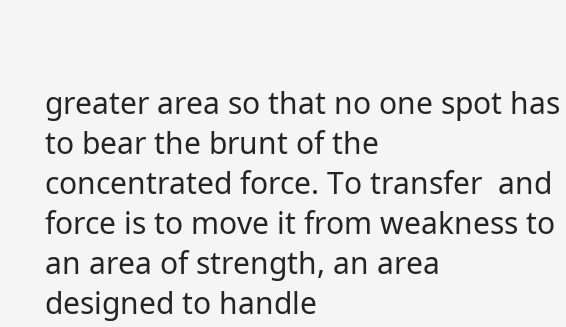greater area so that no one spot has to bear the brunt of the concentrated force. To transfer  and force is to move it from weakness to an area of strength, an area designed to handle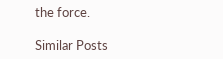the force.

Similar Posts